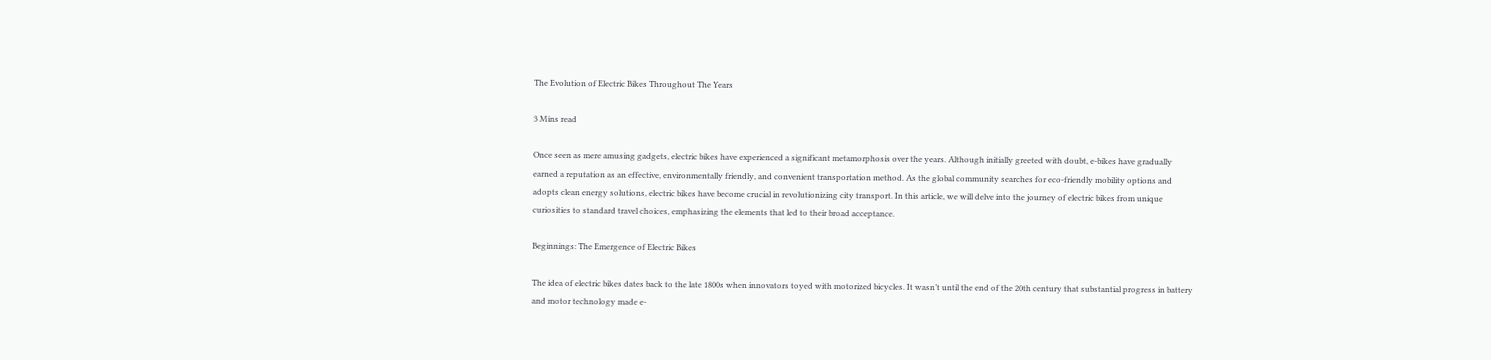The Evolution of Electric Bikes Throughout The Years

3 Mins read

Once seen as mere amusing gadgets, electric bikes have experienced a significant metamorphosis over the years. Although initially greeted with doubt, e-bikes have gradually earned a reputation as an effective, environmentally friendly, and convenient transportation method. As the global community searches for eco-friendly mobility options and adopts clean energy solutions, electric bikes have become crucial in revolutionizing city transport. In this article, we will delve into the journey of electric bikes from unique curiosities to standard travel choices, emphasizing the elements that led to their broad acceptance.

Beginnings: The Emergence of Electric Bikes

The idea of electric bikes dates back to the late 1800s when innovators toyed with motorized bicycles. It wasn’t until the end of the 20th century that substantial progress in battery and motor technology made e-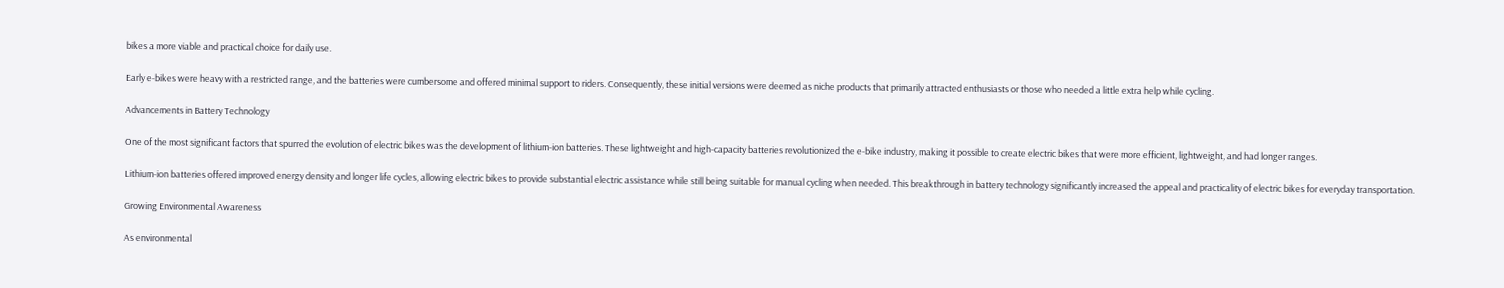bikes a more viable and practical choice for daily use.

Early e-bikes were heavy with a restricted range, and the batteries were cumbersome and offered minimal support to riders. Consequently, these initial versions were deemed as niche products that primarily attracted enthusiasts or those who needed a little extra help while cycling.

Advancements in Battery Technology

One of the most significant factors that spurred the evolution of electric bikes was the development of lithium-ion batteries. These lightweight and high-capacity batteries revolutionized the e-bike industry, making it possible to create electric bikes that were more efficient, lightweight, and had longer ranges.

Lithium-ion batteries offered improved energy density and longer life cycles, allowing electric bikes to provide substantial electric assistance while still being suitable for manual cycling when needed. This breakthrough in battery technology significantly increased the appeal and practicality of electric bikes for everyday transportation.

Growing Environmental Awareness

As environmental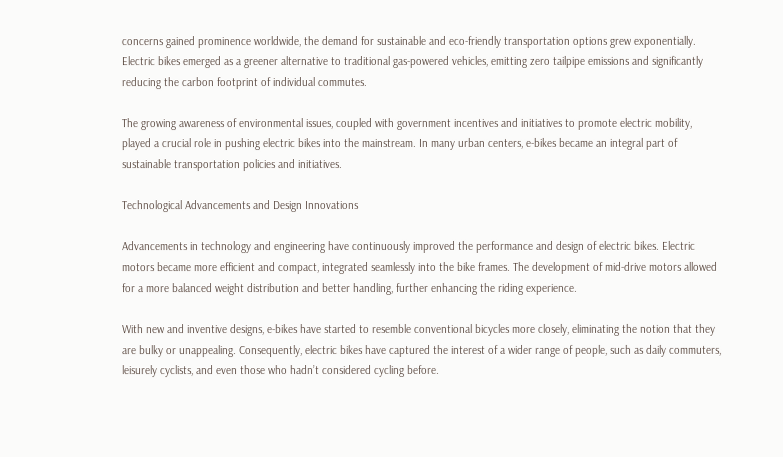concerns gained prominence worldwide, the demand for sustainable and eco-friendly transportation options grew exponentially. Electric bikes emerged as a greener alternative to traditional gas-powered vehicles, emitting zero tailpipe emissions and significantly reducing the carbon footprint of individual commutes.

The growing awareness of environmental issues, coupled with government incentives and initiatives to promote electric mobility, played a crucial role in pushing electric bikes into the mainstream. In many urban centers, e-bikes became an integral part of sustainable transportation policies and initiatives.

Technological Advancements and Design Innovations

Advancements in technology and engineering have continuously improved the performance and design of electric bikes. Electric motors became more efficient and compact, integrated seamlessly into the bike frames. The development of mid-drive motors allowed for a more balanced weight distribution and better handling, further enhancing the riding experience.

With new and inventive designs, e-bikes have started to resemble conventional bicycles more closely, eliminating the notion that they are bulky or unappealing. Consequently, electric bikes have captured the interest of a wider range of people, such as daily commuters, leisurely cyclists, and even those who hadn’t considered cycling before.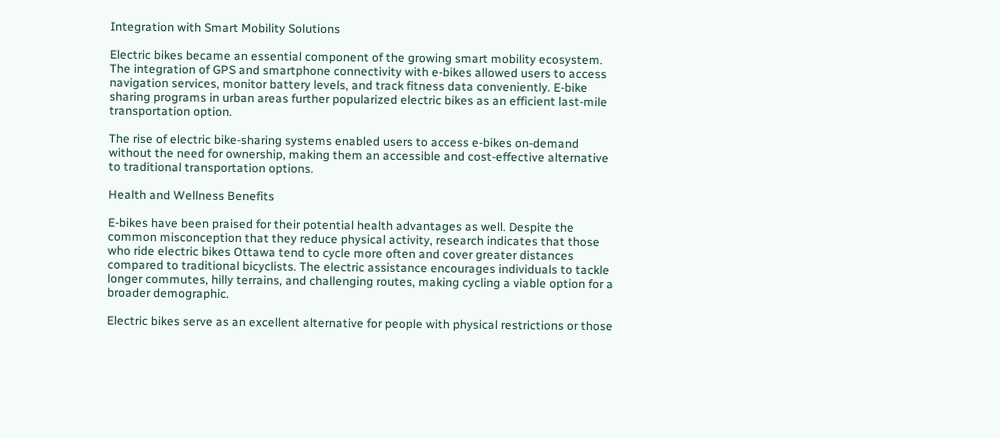Integration with Smart Mobility Solutions

Electric bikes became an essential component of the growing smart mobility ecosystem. The integration of GPS and smartphone connectivity with e-bikes allowed users to access navigation services, monitor battery levels, and track fitness data conveniently. E-bike sharing programs in urban areas further popularized electric bikes as an efficient last-mile transportation option.

The rise of electric bike-sharing systems enabled users to access e-bikes on-demand without the need for ownership, making them an accessible and cost-effective alternative to traditional transportation options.

Health and Wellness Benefits

E-bikes have been praised for their potential health advantages as well. Despite the common misconception that they reduce physical activity, research indicates that those who ride electric bikes Ottawa tend to cycle more often and cover greater distances compared to traditional bicyclists. The electric assistance encourages individuals to tackle longer commutes, hilly terrains, and challenging routes, making cycling a viable option for a broader demographic.

Electric bikes serve as an excellent alternative for people with physical restrictions or those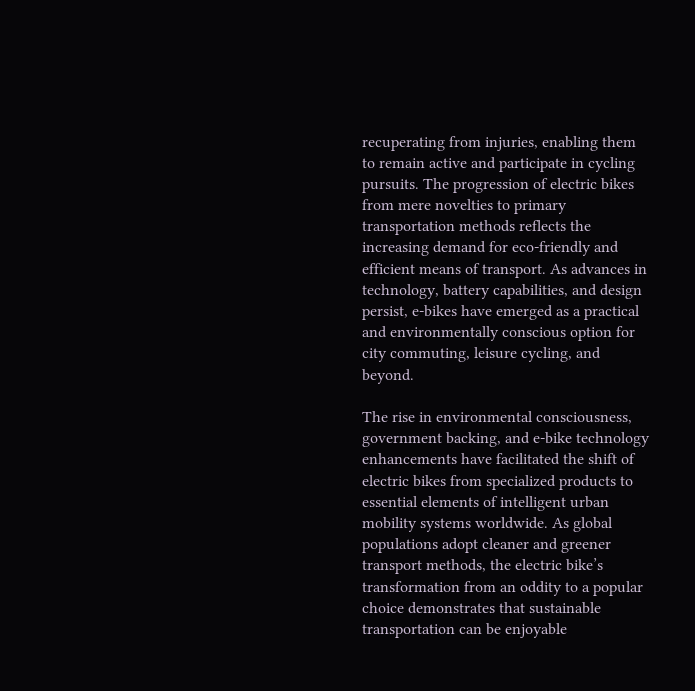recuperating from injuries, enabling them to remain active and participate in cycling pursuits. The progression of electric bikes from mere novelties to primary transportation methods reflects the increasing demand for eco-friendly and efficient means of transport. As advances in technology, battery capabilities, and design persist, e-bikes have emerged as a practical and environmentally conscious option for city commuting, leisure cycling, and beyond.

The rise in environmental consciousness, government backing, and e-bike technology enhancements have facilitated the shift of electric bikes from specialized products to essential elements of intelligent urban mobility systems worldwide. As global populations adopt cleaner and greener transport methods, the electric bike’s transformation from an oddity to a popular choice demonstrates that sustainable transportation can be enjoyable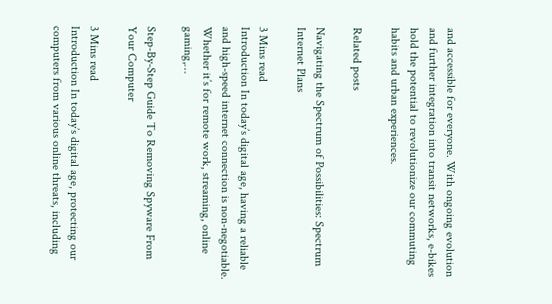and accessible for everyone. With ongoing evolution and further integration into transit networks, e-bikes hold the potential to revolutionize our commuting habits and urban experiences.

Related posts

Navigating the Spectrum of Possibilities: Spectrum Internet Plans

3 Mins read
Introduction In today’s digital age, having a reliable and high-speed internet connection is non-negotiable. Whether it’s for remote work, streaming, online gaming,…

Step-By-Step Guide To Removing Spyware From Your Computer

3 Mins read
Introduction In today’s digital age, protecting our computers from various online threats, including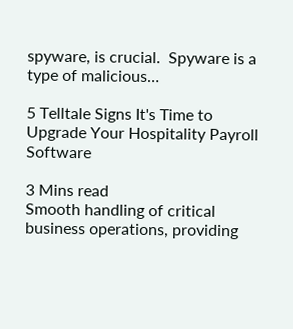spyware, is crucial.  Spyware is a type of malicious…

5 Telltale Signs It's Time to Upgrade Your Hospitality Payroll Software

3 Mins read
Smooth handling of critical business operations, providing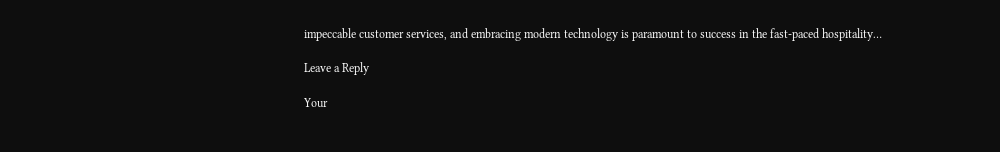impeccable customer services, and embracing modern technology is paramount to success in the fast-paced hospitality…

Leave a Reply

Your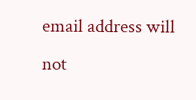email address will not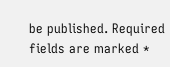be published. Required fields are marked *